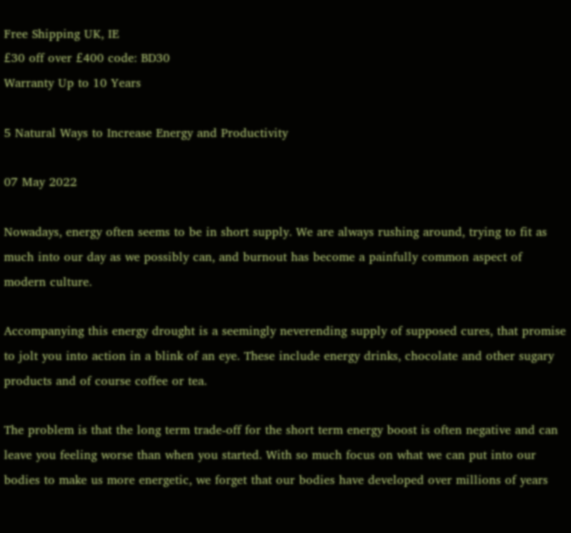Free Shipping UK, IE
£30 off over £400 code: BD30
Warranty Up to 10 Years

5 Natural Ways to Increase Energy and Productivity

07 May 2022

Nowadays, energy often seems to be in short supply. We are always rushing around, trying to fit as much into our day as we possibly can, and burnout has become a painfully common aspect of modern culture.

Accompanying this energy drought is a seemingly neverending supply of supposed cures, that promise to jolt you into action in a blink of an eye. These include energy drinks, chocolate and other sugary products and of course coffee or tea.

The problem is that the long term trade-off for the short term energy boost is often negative and can leave you feeling worse than when you started. With so much focus on what we can put into our bodies to make us more energetic, we forget that our bodies have developed over millions of years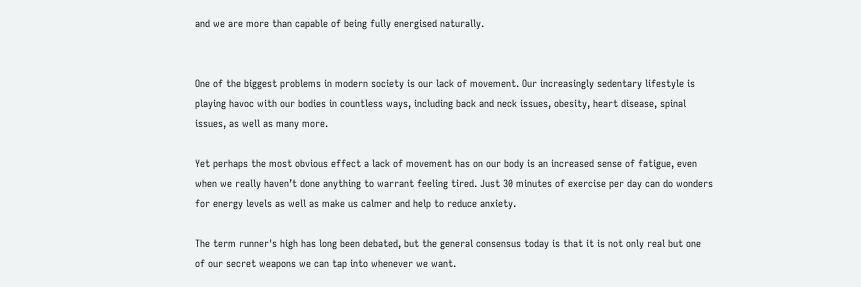and we are more than capable of being fully energised naturally.


One of the biggest problems in modern society is our lack of movement. Our increasingly sedentary lifestyle is playing havoc with our bodies in countless ways, including back and neck issues, obesity, heart disease, spinal issues, as well as many more.

Yet perhaps the most obvious effect a lack of movement has on our body is an increased sense of fatigue, even when we really haven’t done anything to warrant feeling tired. Just 30 minutes of exercise per day can do wonders for energy levels as well as make us calmer and help to reduce anxiety.

The term runner's high has long been debated, but the general consensus today is that it is not only real but one of our secret weapons we can tap into whenever we want.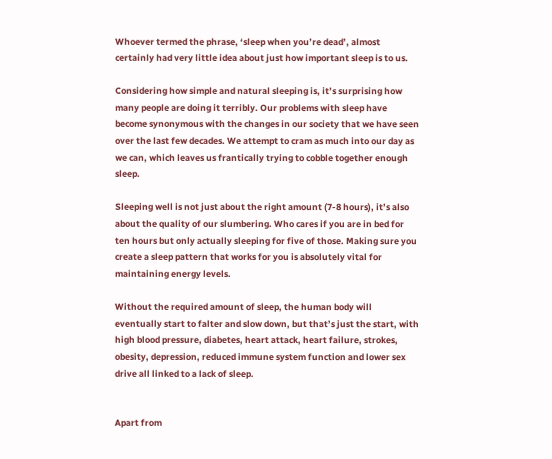Whoever termed the phrase, ‘sleep when you’re dead’, almost certainly had very little idea about just how important sleep is to us.

Considering how simple and natural sleeping is, it’s surprising how many people are doing it terribly. Our problems with sleep have become synonymous with the changes in our society that we have seen over the last few decades. We attempt to cram as much into our day as we can, which leaves us frantically trying to cobble together enough sleep.

Sleeping well is not just about the right amount (7-8 hours), it’s also about the quality of our slumbering. Who cares if you are in bed for ten hours but only actually sleeping for five of those. Making sure you create a sleep pattern that works for you is absolutely vital for maintaining energy levels.

Without the required amount of sleep, the human body will eventually start to falter and slow down, but that’s just the start, with high blood pressure, diabetes, heart attack, heart failure, strokes, obesity, depression, reduced immune system function and lower sex drive all linked to a lack of sleep.


Apart from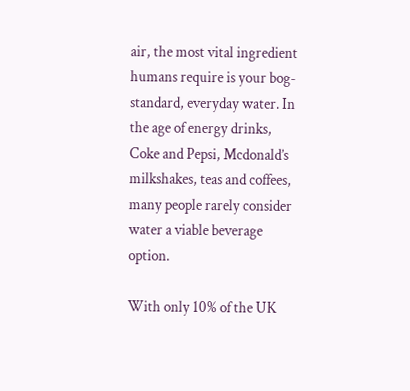air, the most vital ingredient humans require is your bog-standard, everyday water. In the age of energy drinks, Coke and Pepsi, Mcdonald’s milkshakes, teas and coffees, many people rarely consider water a viable beverage option.

With only 10% of the UK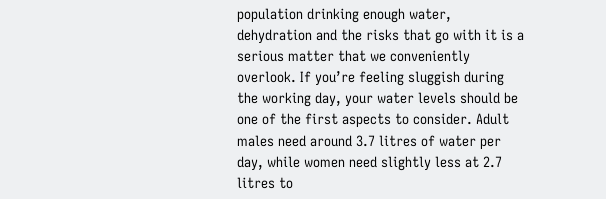population drinking enough water, dehydration and the risks that go with it is a serious matter that we conveniently overlook. If you’re feeling sluggish during the working day, your water levels should be one of the first aspects to consider. Adult males need around 3.7 litres of water per day, while women need slightly less at 2.7 litres to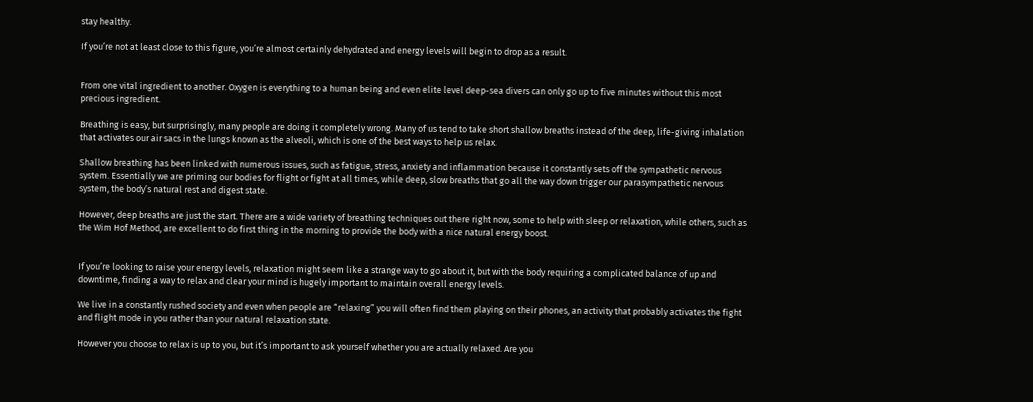stay healthy.

If you’re not at least close to this figure, you’re almost certainly dehydrated and energy levels will begin to drop as a result.


From one vital ingredient to another. Oxygen is everything to a human being and even elite level deep-sea divers can only go up to five minutes without this most precious ingredient.

Breathing is easy, but surprisingly, many people are doing it completely wrong. Many of us tend to take short shallow breaths instead of the deep, life-giving inhalation that activates our air sacs in the lungs known as the alveoli, which is one of the best ways to help us relax.

Shallow breathing has been linked with numerous issues, such as fatigue, stress, anxiety and inflammation because it constantly sets off the sympathetic nervous system. Essentially we are priming our bodies for flight or fight at all times, while deep, slow breaths that go all the way down trigger our parasympathetic nervous system, the body’s natural rest and digest state.

However, deep breaths are just the start. There are a wide variety of breathing techniques out there right now, some to help with sleep or relaxation, while others, such as the Wim Hof Method, are excellent to do first thing in the morning to provide the body with a nice natural energy boost.


If you’re looking to raise your energy levels, relaxation might seem like a strange way to go about it, but with the body requiring a complicated balance of up and downtime, finding a way to relax and clear your mind is hugely important to maintain overall energy levels.

We live in a constantly rushed society and even when people are “relaxing” you will often find them playing on their phones, an activity that probably activates the fight and flight mode in you rather than your natural relaxation state.

However you choose to relax is up to you, but it’s important to ask yourself whether you are actually relaxed. Are you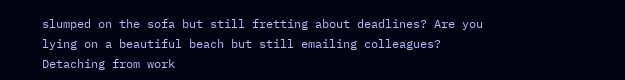slumped on the sofa but still fretting about deadlines? Are you lying on a beautiful beach but still emailing colleagues? Detaching from work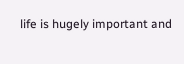life is hugely important and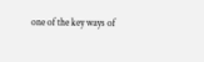one of the key ways of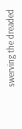swerving the dreaded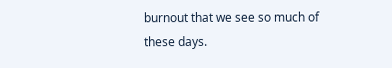burnout that we see so much of these days.